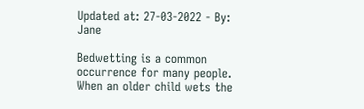Updated at: 27-03-2022 - By: Jane

Bedwetting is a common occurrence for many people. When an older child wets the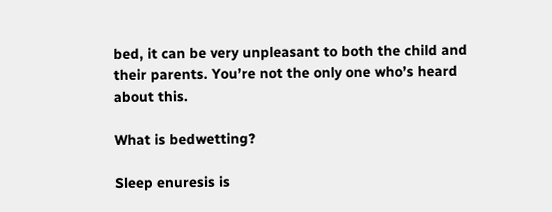bed, it can be very unpleasant to both the child and their parents. You’re not the only one who’s heard about this.

What is bedwetting?

Sleep enuresis is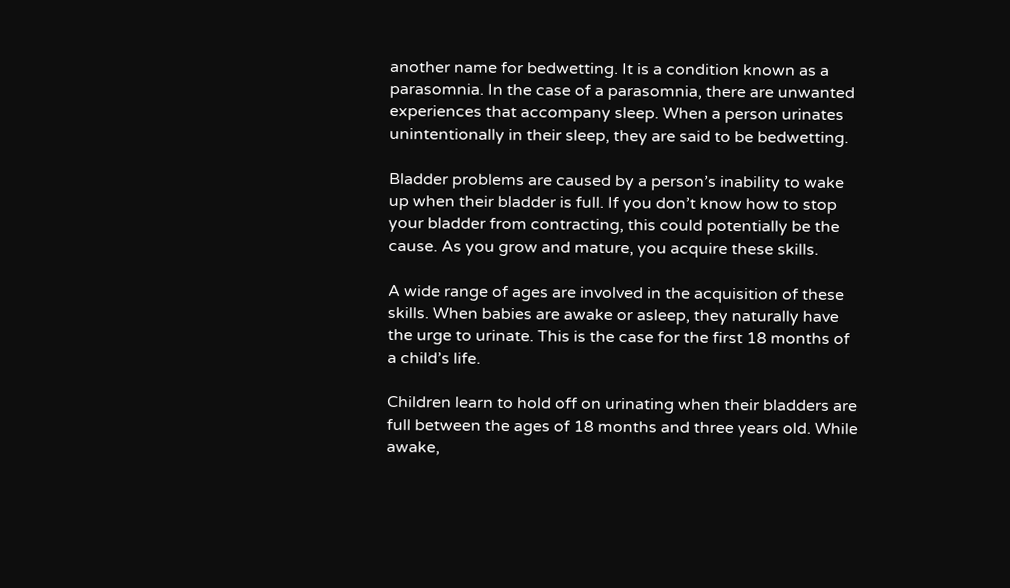another name for bedwetting. It is a condition known as a parasomnia. In the case of a parasomnia, there are unwanted experiences that accompany sleep. When a person urinates unintentionally in their sleep, they are said to be bedwetting.

Bladder problems are caused by a person’s inability to wake up when their bladder is full. If you don’t know how to stop your bladder from contracting, this could potentially be the cause. As you grow and mature, you acquire these skills.

A wide range of ages are involved in the acquisition of these skills. When babies are awake or asleep, they naturally have the urge to urinate. This is the case for the first 18 months of a child’s life.

Children learn to hold off on urinating when their bladders are full between the ages of 18 months and three years old. While awake,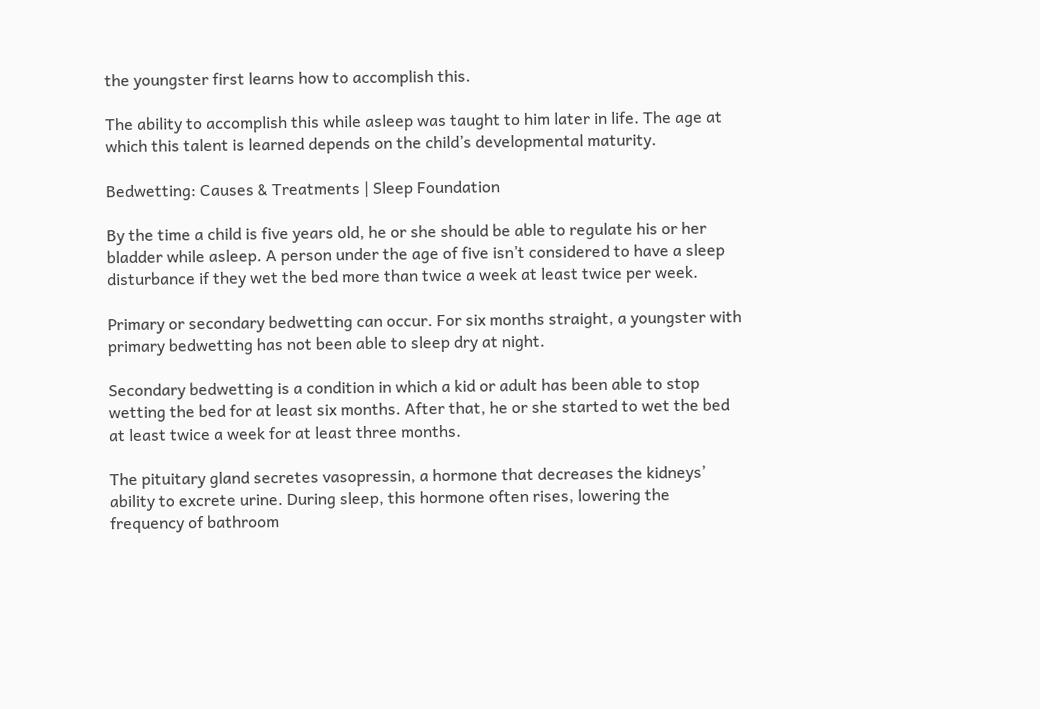the youngster first learns how to accomplish this.

The ability to accomplish this while asleep was taught to him later in life. The age at which this talent is learned depends on the child’s developmental maturity.

Bedwetting: Causes & Treatments | Sleep Foundation

By the time a child is five years old, he or she should be able to regulate his or her bladder while asleep. A person under the age of five isn’t considered to have a sleep disturbance if they wet the bed more than twice a week at least twice per week.

Primary or secondary bedwetting can occur. For six months straight, a youngster with primary bedwetting has not been able to sleep dry at night.

Secondary bedwetting is a condition in which a kid or adult has been able to stop wetting the bed for at least six months. After that, he or she started to wet the bed at least twice a week for at least three months.

The pituitary gland secretes vasopressin, a hormone that decreases the kidneys’ ability to excrete urine. During sleep, this hormone often rises, lowering the frequency of bathroom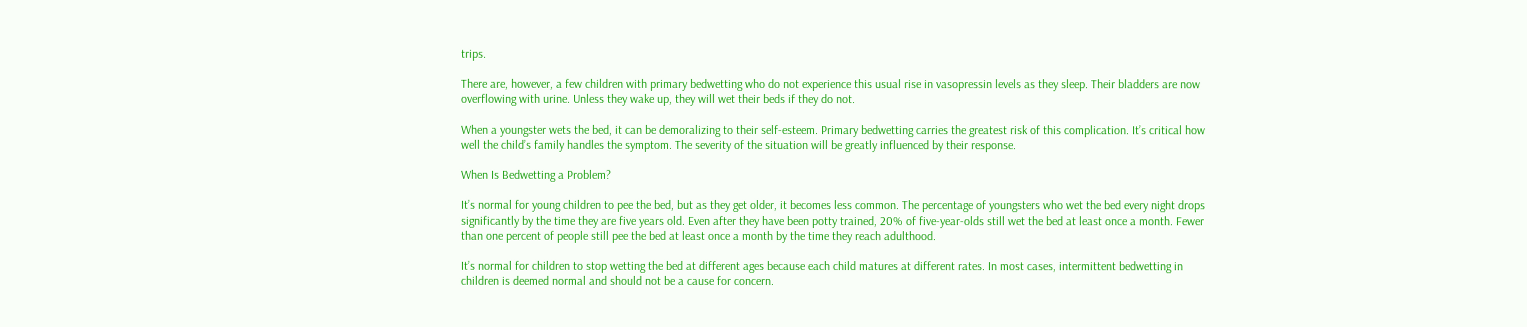trips.

There are, however, a few children with primary bedwetting who do not experience this usual rise in vasopressin levels as they sleep. Their bladders are now overflowing with urine. Unless they wake up, they will wet their beds if they do not.

When a youngster wets the bed, it can be demoralizing to their self-esteem. Primary bedwetting carries the greatest risk of this complication. It’s critical how well the child’s family handles the symptom. The severity of the situation will be greatly influenced by their response.

When Is Bedwetting a Problem?

It’s normal for young children to pee the bed, but as they get older, it becomes less common. The percentage of youngsters who wet the bed every night drops significantly by the time they are five years old. Even after they have been potty trained, 20% of five-year-olds still wet the bed at least once a month. Fewer than one percent of people still pee the bed at least once a month by the time they reach adulthood.

It’s normal for children to stop wetting the bed at different ages because each child matures at different rates. In most cases, intermittent bedwetting in children is deemed normal and should not be a cause for concern.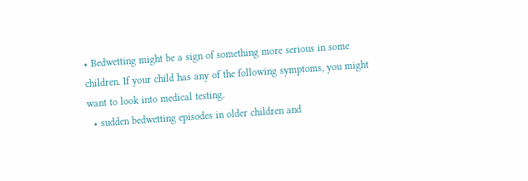• Bedwetting might be a sign of something more serious in some children. If your child has any of the following symptoms, you might want to look into medical testing.
  • sudden bedwetting episodes in older children and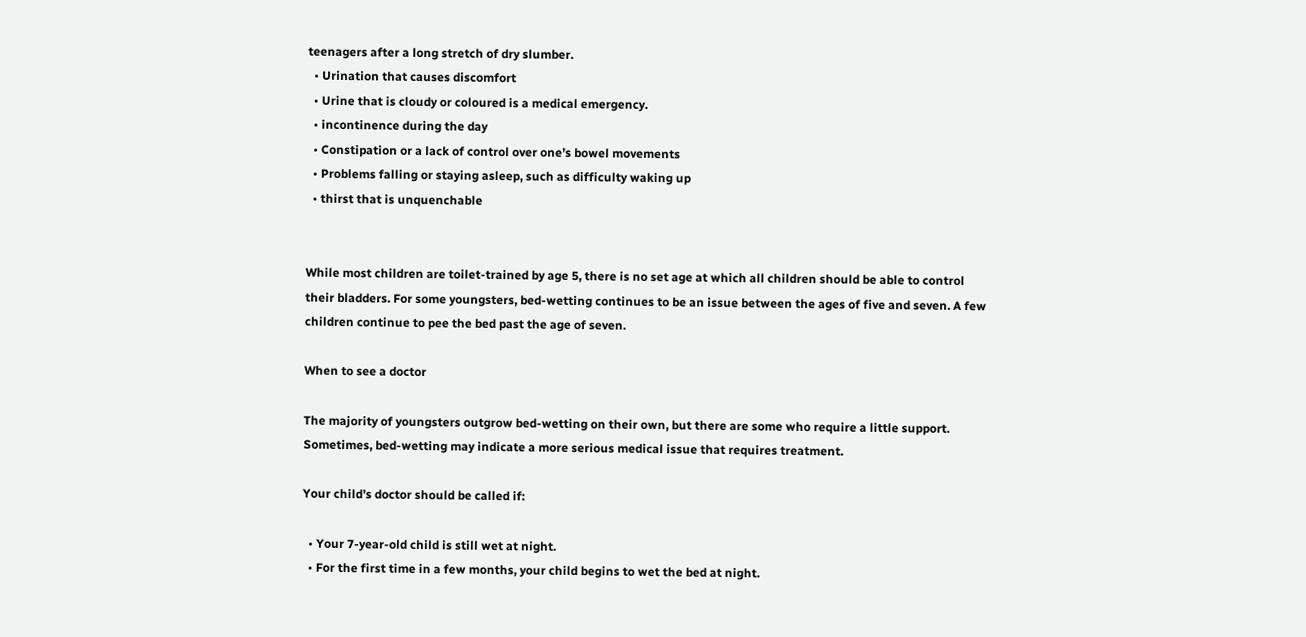teenagers after a long stretch of dry slumber.
  • Urination that causes discomfort
  • Urine that is cloudy or coloured is a medical emergency.
  • incontinence during the day
  • Constipation or a lack of control over one’s bowel movements
  • Problems falling or staying asleep, such as difficulty waking up
  • thirst that is unquenchable


While most children are toilet-trained by age 5, there is no set age at which all children should be able to control their bladders. For some youngsters, bed-wetting continues to be an issue between the ages of five and seven. A few children continue to pee the bed past the age of seven.

When to see a doctor

The majority of youngsters outgrow bed-wetting on their own, but there are some who require a little support. Sometimes, bed-wetting may indicate a more serious medical issue that requires treatment.

Your child’s doctor should be called if:

  • Your 7-year-old child is still wet at night.
  • For the first time in a few months, your child begins to wet the bed at night.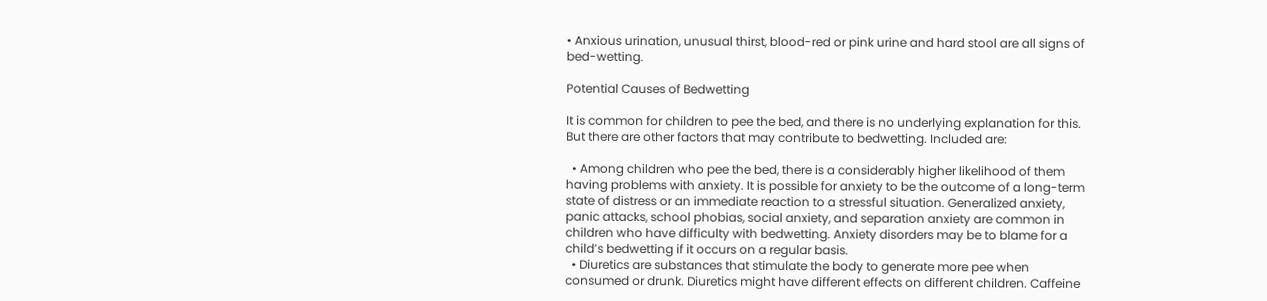• Anxious urination, unusual thirst, blood-red or pink urine and hard stool are all signs of bed-wetting.

Potential Causes of Bedwetting

It is common for children to pee the bed, and there is no underlying explanation for this. But there are other factors that may contribute to bedwetting. Included are:

  • Among children who pee the bed, there is a considerably higher likelihood of them having problems with anxiety. It is possible for anxiety to be the outcome of a long-term state of distress or an immediate reaction to a stressful situation. Generalized anxiety, panic attacks, school phobias, social anxiety, and separation anxiety are common in children who have difficulty with bedwetting. Anxiety disorders may be to blame for a child’s bedwetting if it occurs on a regular basis.
  • Diuretics are substances that stimulate the body to generate more pee when consumed or drunk. Diuretics might have different effects on different children. Caffeine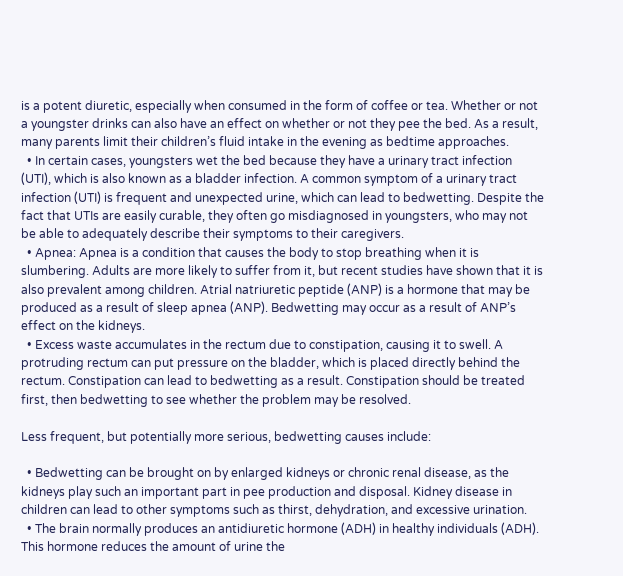is a potent diuretic, especially when consumed in the form of coffee or tea. Whether or not a youngster drinks can also have an effect on whether or not they pee the bed. As a result, many parents limit their children’s fluid intake in the evening as bedtime approaches.
  • In certain cases, youngsters wet the bed because they have a urinary tract infection (UTI), which is also known as a bladder infection. A common symptom of a urinary tract infection (UTI) is frequent and unexpected urine, which can lead to bedwetting. Despite the fact that UTIs are easily curable, they often go misdiagnosed in youngsters, who may not be able to adequately describe their symptoms to their caregivers.
  • Apnea: Apnea is a condition that causes the body to stop breathing when it is slumbering. Adults are more likely to suffer from it, but recent studies have shown that it is also prevalent among children. Atrial natriuretic peptide (ANP) is a hormone that may be produced as a result of sleep apnea (ANP). Bedwetting may occur as a result of ANP’s effect on the kidneys.
  • Excess waste accumulates in the rectum due to constipation, causing it to swell. A protruding rectum can put pressure on the bladder, which is placed directly behind the rectum. Constipation can lead to bedwetting as a result. Constipation should be treated first, then bedwetting to see whether the problem may be resolved.

Less frequent, but potentially more serious, bedwetting causes include:

  • Bedwetting can be brought on by enlarged kidneys or chronic renal disease, as the kidneys play such an important part in pee production and disposal. Kidney disease in children can lead to other symptoms such as thirst, dehydration, and excessive urination.
  • The brain normally produces an antidiuretic hormone (ADH) in healthy individuals (ADH). This hormone reduces the amount of urine the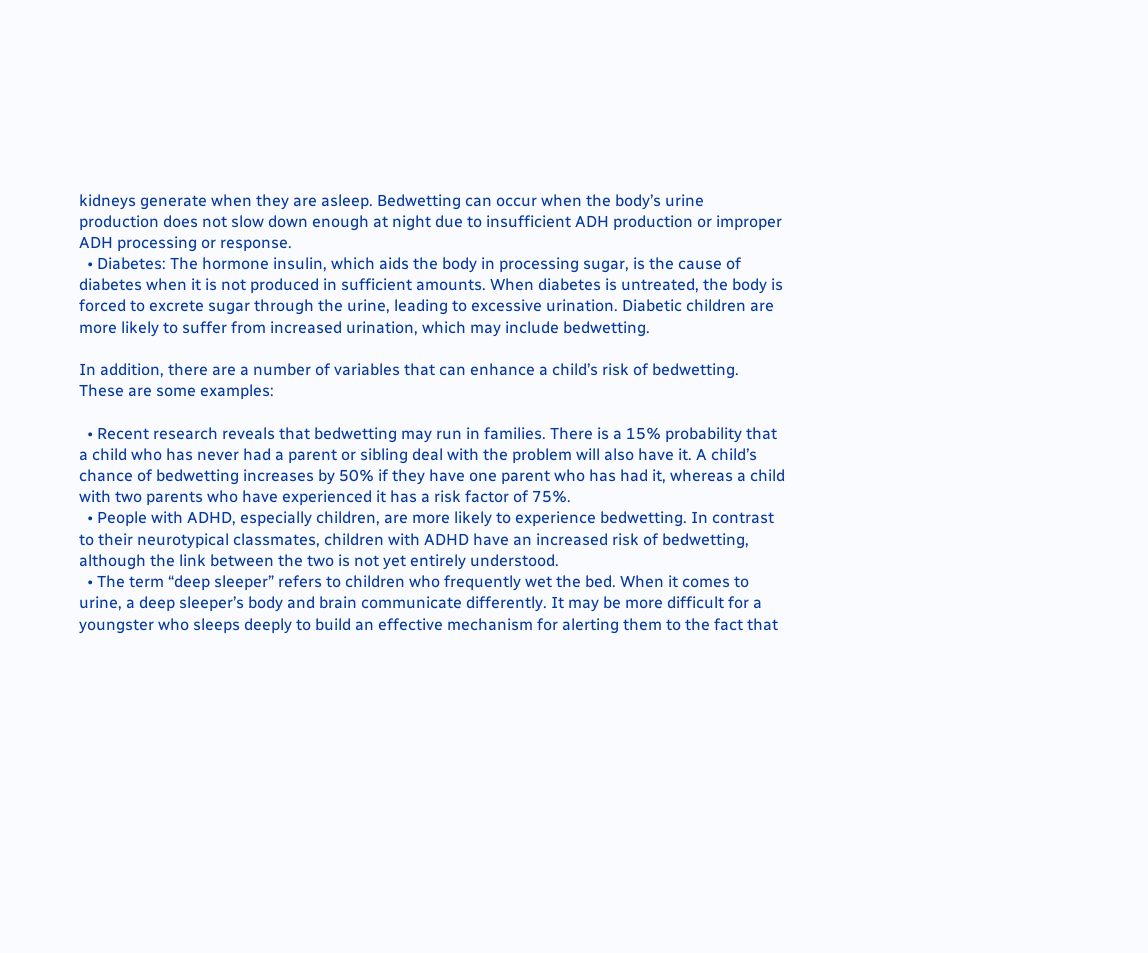kidneys generate when they are asleep. Bedwetting can occur when the body’s urine production does not slow down enough at night due to insufficient ADH production or improper ADH processing or response.
  • Diabetes: The hormone insulin, which aids the body in processing sugar, is the cause of diabetes when it is not produced in sufficient amounts. When diabetes is untreated, the body is forced to excrete sugar through the urine, leading to excessive urination. Diabetic children are more likely to suffer from increased urination, which may include bedwetting.

In addition, there are a number of variables that can enhance a child’s risk of bedwetting. These are some examples:

  • Recent research reveals that bedwetting may run in families. There is a 15% probability that a child who has never had a parent or sibling deal with the problem will also have it. A child’s chance of bedwetting increases by 50% if they have one parent who has had it, whereas a child with two parents who have experienced it has a risk factor of 75%.
  • People with ADHD, especially children, are more likely to experience bedwetting. In contrast to their neurotypical classmates, children with ADHD have an increased risk of bedwetting, although the link between the two is not yet entirely understood.
  • The term “deep sleeper” refers to children who frequently wet the bed. When it comes to urine, a deep sleeper’s body and brain communicate differently. It may be more difficult for a youngster who sleeps deeply to build an effective mechanism for alerting them to the fact that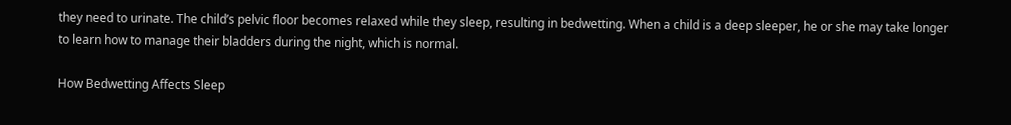they need to urinate. The child’s pelvic floor becomes relaxed while they sleep, resulting in bedwetting. When a child is a deep sleeper, he or she may take longer to learn how to manage their bladders during the night, which is normal.

How Bedwetting Affects Sleep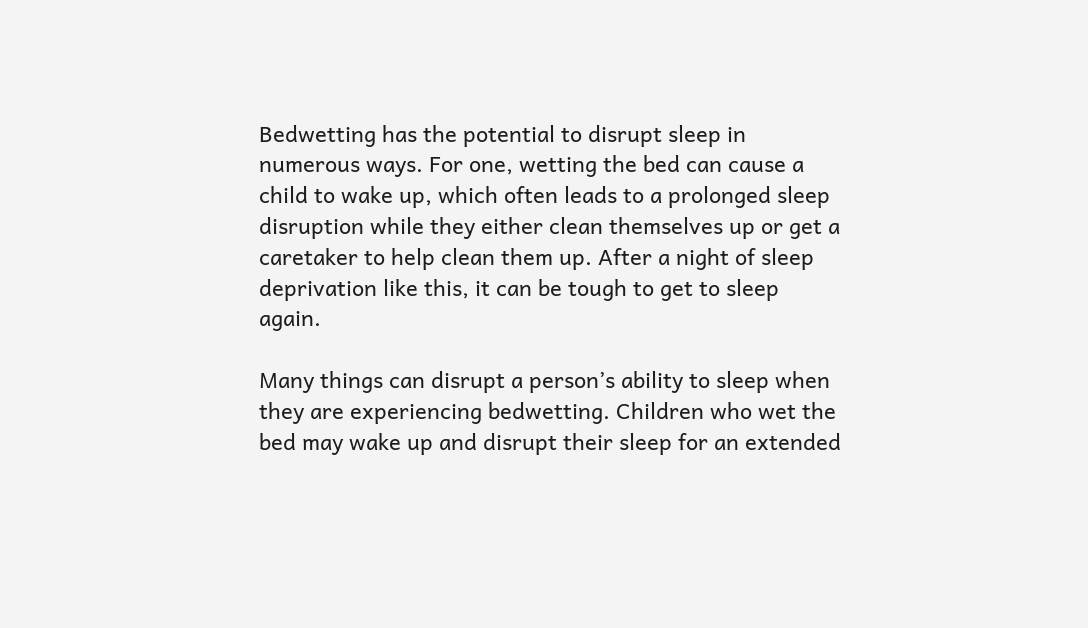Bedwetting has the potential to disrupt sleep in numerous ways. For one, wetting the bed can cause a child to wake up, which often leads to a prolonged sleep disruption while they either clean themselves up or get a caretaker to help clean them up. After a night of sleep deprivation like this, it can be tough to get to sleep again.

Many things can disrupt a person’s ability to sleep when they are experiencing bedwetting. Children who wet the bed may wake up and disrupt their sleep for an extended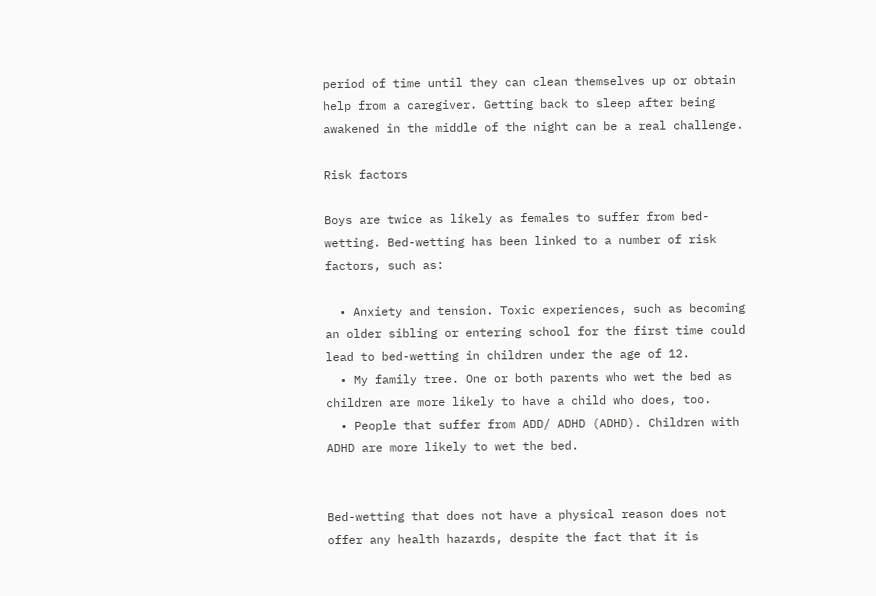period of time until they can clean themselves up or obtain help from a caregiver. Getting back to sleep after being awakened in the middle of the night can be a real challenge.

Risk factors

Boys are twice as likely as females to suffer from bed-wetting. Bed-wetting has been linked to a number of risk factors, such as:

  • Anxiety and tension. Toxic experiences, such as becoming an older sibling or entering school for the first time could lead to bed-wetting in children under the age of 12.
  • My family tree. One or both parents who wet the bed as children are more likely to have a child who does, too.
  • People that suffer from ADD/ ADHD (ADHD). Children with ADHD are more likely to wet the bed.


Bed-wetting that does not have a physical reason does not offer any health hazards, despite the fact that it is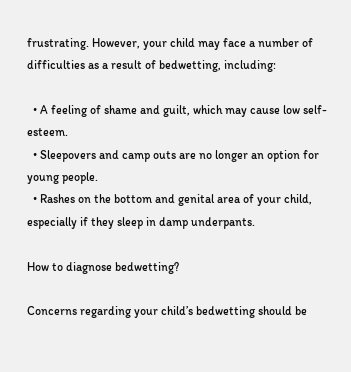frustrating. However, your child may face a number of difficulties as a result of bedwetting, including:

  • A feeling of shame and guilt, which may cause low self-esteem.
  • Sleepovers and camp outs are no longer an option for young people.
  • Rashes on the bottom and genital area of your child, especially if they sleep in damp underpants.

How to diagnose bedwetting?

Concerns regarding your child’s bedwetting should be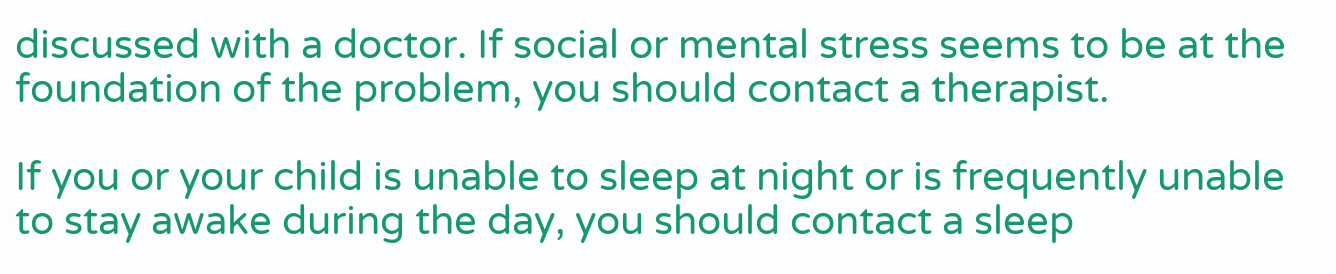discussed with a doctor. If social or mental stress seems to be at the foundation of the problem, you should contact a therapist.

If you or your child is unable to sleep at night or is frequently unable to stay awake during the day, you should contact a sleep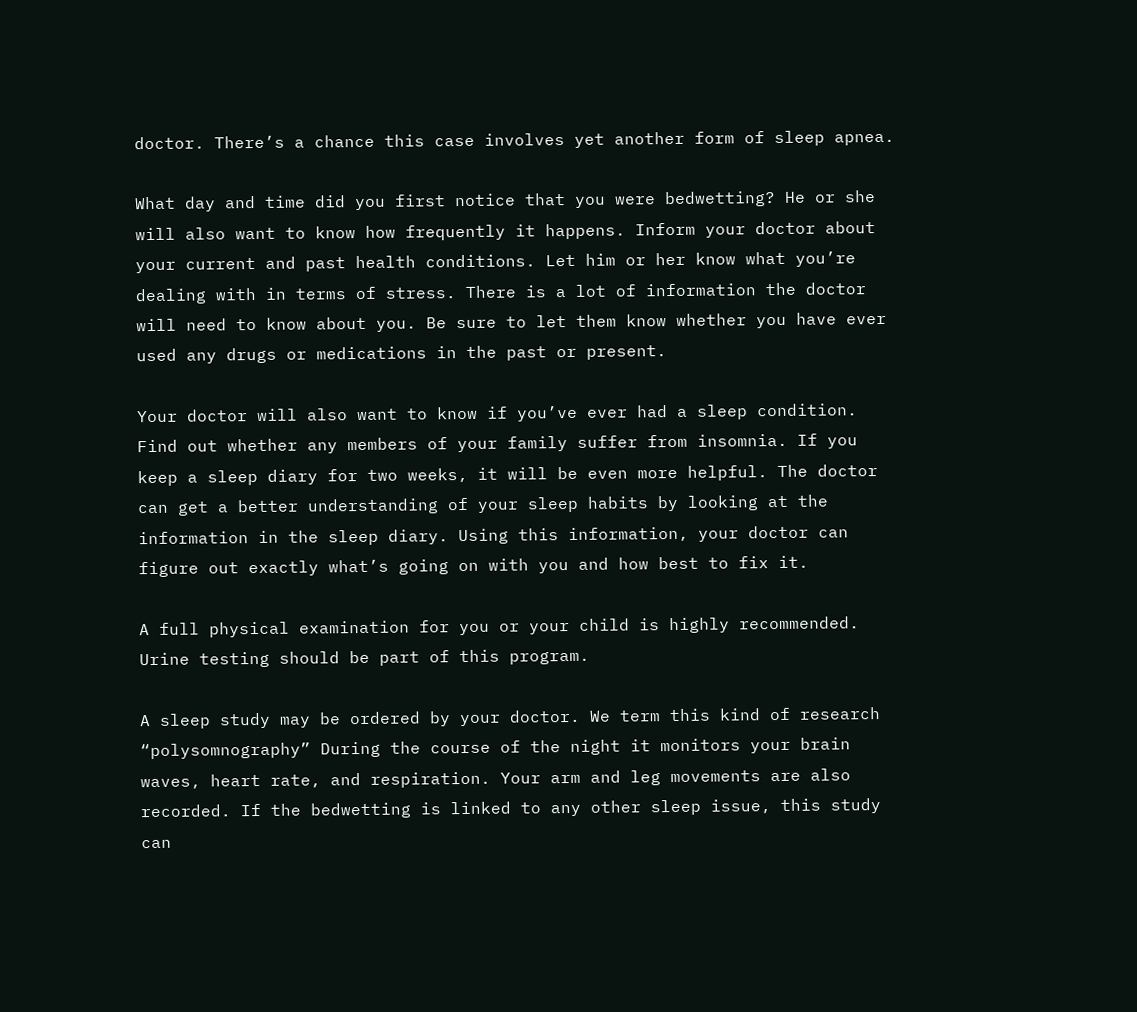doctor. There’s a chance this case involves yet another form of sleep apnea.

What day and time did you first notice that you were bedwetting? He or she will also want to know how frequently it happens. Inform your doctor about your current and past health conditions. Let him or her know what you’re dealing with in terms of stress. There is a lot of information the doctor will need to know about you. Be sure to let them know whether you have ever used any drugs or medications in the past or present.

Your doctor will also want to know if you’ve ever had a sleep condition. Find out whether any members of your family suffer from insomnia. If you keep a sleep diary for two weeks, it will be even more helpful. The doctor can get a better understanding of your sleep habits by looking at the information in the sleep diary. Using this information, your doctor can figure out exactly what’s going on with you and how best to fix it.

A full physical examination for you or your child is highly recommended. Urine testing should be part of this program.

A sleep study may be ordered by your doctor. We term this kind of research “polysomnography” During the course of the night it monitors your brain waves, heart rate, and respiration. Your arm and leg movements are also recorded. If the bedwetting is linked to any other sleep issue, this study can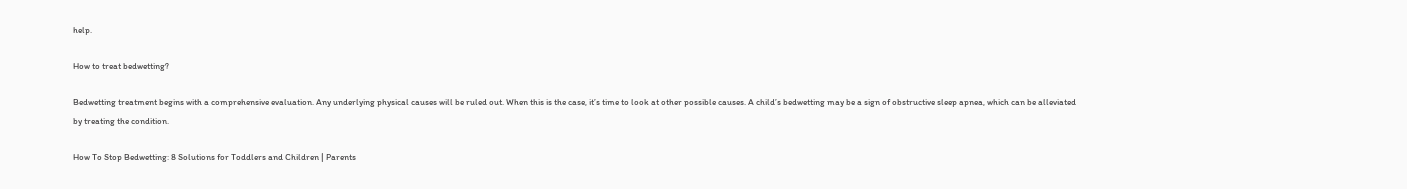help.

How to treat bedwetting?

Bedwetting treatment begins with a comprehensive evaluation. Any underlying physical causes will be ruled out. When this is the case, it’s time to look at other possible causes. A child’s bedwetting may be a sign of obstructive sleep apnea, which can be alleviated by treating the condition.

How To Stop Bedwetting: 8 Solutions for Toddlers and Children | Parents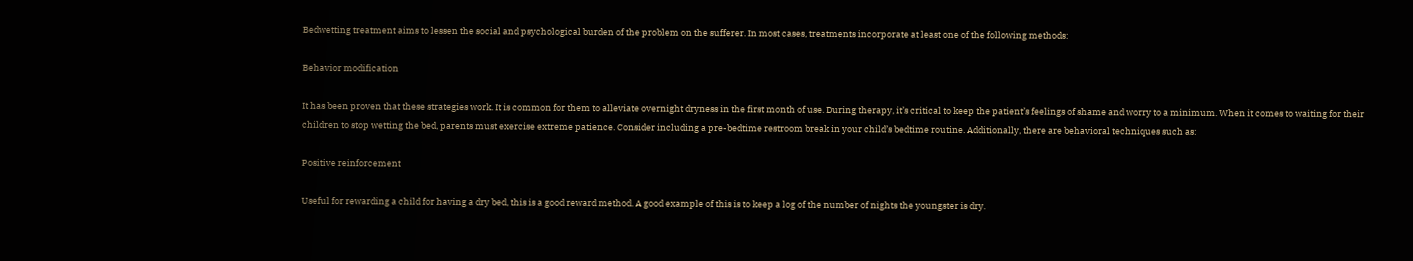Bedwetting treatment aims to lessen the social and psychological burden of the problem on the sufferer. In most cases, treatments incorporate at least one of the following methods:

Behavior modification

It has been proven that these strategies work. It is common for them to alleviate overnight dryness in the first month of use. During therapy, it’s critical to keep the patient’s feelings of shame and worry to a minimum. When it comes to waiting for their children to stop wetting the bed, parents must exercise extreme patience. Consider including a pre-bedtime restroom break in your child’s bedtime routine. Additionally, there are behavioral techniques such as:

Positive reinforcement

Useful for rewarding a child for having a dry bed, this is a good reward method. A good example of this is to keep a log of the number of nights the youngster is dry.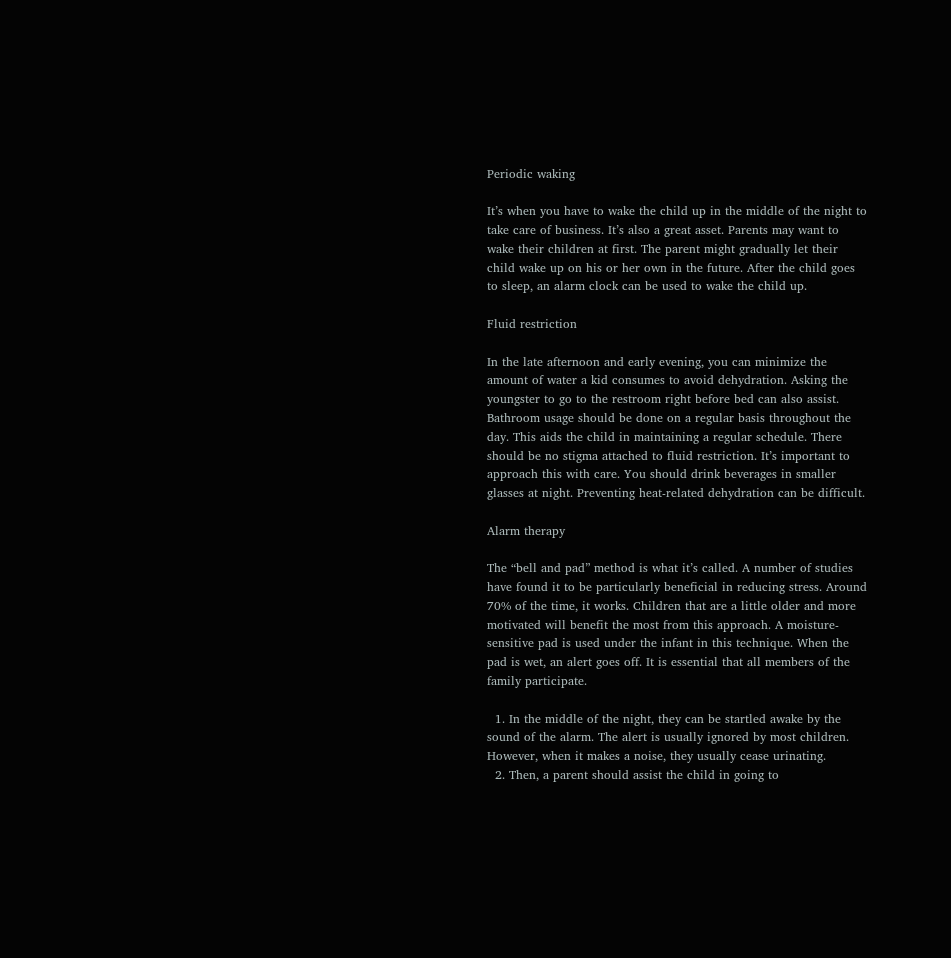Periodic waking

It’s when you have to wake the child up in the middle of the night to take care of business. It’s also a great asset. Parents may want to wake their children at first. The parent might gradually let their child wake up on his or her own in the future. After the child goes to sleep, an alarm clock can be used to wake the child up.

Fluid restriction

In the late afternoon and early evening, you can minimize the amount of water a kid consumes to avoid dehydration. Asking the youngster to go to the restroom right before bed can also assist. Bathroom usage should be done on a regular basis throughout the day. This aids the child in maintaining a regular schedule. There should be no stigma attached to fluid restriction. It’s important to approach this with care. You should drink beverages in smaller glasses at night. Preventing heat-related dehydration can be difficult.

Alarm therapy

The “bell and pad” method is what it’s called. A number of studies have found it to be particularly beneficial in reducing stress. Around 70% of the time, it works. Children that are a little older and more motivated will benefit the most from this approach. A moisture-sensitive pad is used under the infant in this technique. When the pad is wet, an alert goes off. It is essential that all members of the family participate.

  1. In the middle of the night, they can be startled awake by the sound of the alarm. The alert is usually ignored by most children. However, when it makes a noise, they usually cease urinating.
  2. Then, a parent should assist the child in going to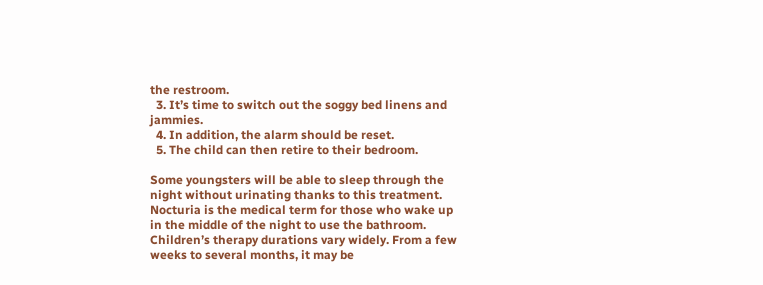the restroom.
  3. It’s time to switch out the soggy bed linens and jammies.
  4. In addition, the alarm should be reset.
  5. The child can then retire to their bedroom.

Some youngsters will be able to sleep through the night without urinating thanks to this treatment. Nocturia is the medical term for those who wake up in the middle of the night to use the bathroom. Children’s therapy durations vary widely. From a few weeks to several months, it may be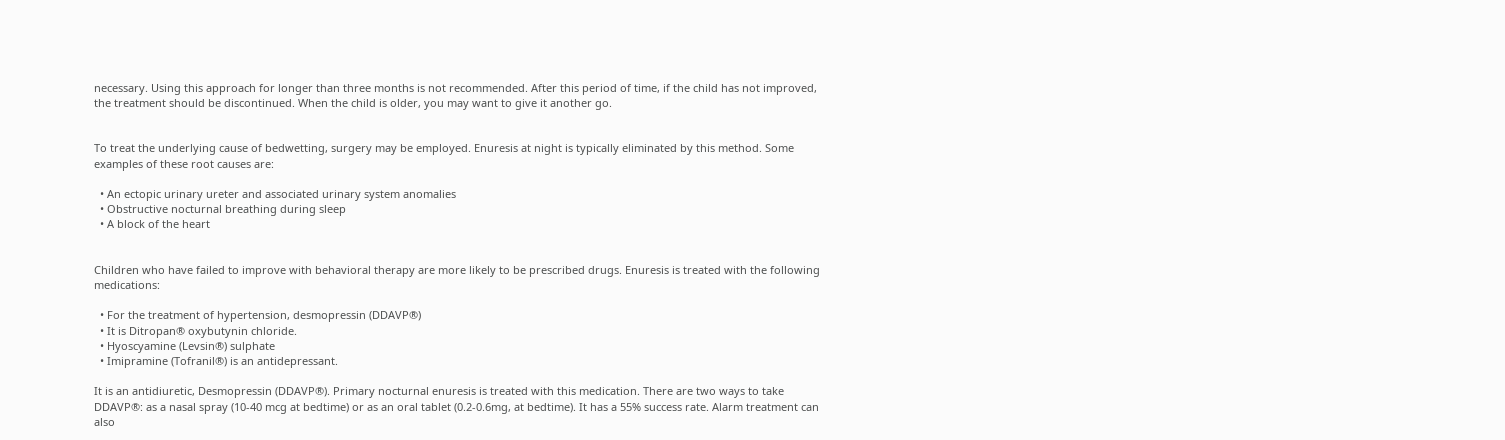necessary. Using this approach for longer than three months is not recommended. After this period of time, if the child has not improved, the treatment should be discontinued. When the child is older, you may want to give it another go.


To treat the underlying cause of bedwetting, surgery may be employed. Enuresis at night is typically eliminated by this method. Some examples of these root causes are:

  • An ectopic urinary ureter and associated urinary system anomalies
  • Obstructive nocturnal breathing during sleep
  • A block of the heart


Children who have failed to improve with behavioral therapy are more likely to be prescribed drugs. Enuresis is treated with the following medications:

  • For the treatment of hypertension, desmopressin (DDAVP®)
  • It is Ditropan® oxybutynin chloride.
  • Hyoscyamine (Levsin®) sulphate
  • Imipramine (Tofranil®) is an antidepressant.

It is an antidiuretic, Desmopressin (DDAVP®). Primary nocturnal enuresis is treated with this medication. There are two ways to take DDAVP®: as a nasal spray (10-40 mcg at bedtime) or as an oral tablet (0.2-0.6mg, at bedtime). It has a 55% success rate. Alarm treatment can also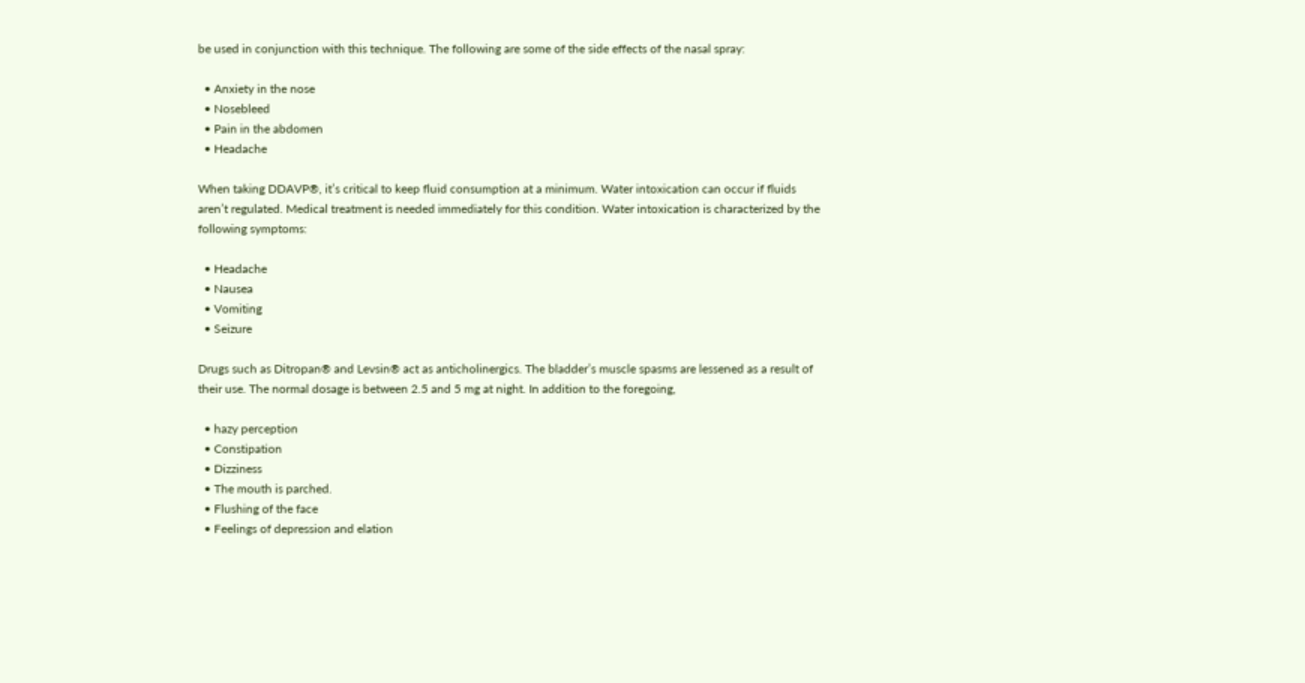be used in conjunction with this technique. The following are some of the side effects of the nasal spray:

  • Anxiety in the nose
  • Nosebleed
  • Pain in the abdomen
  • Headache

When taking DDAVP®, it’s critical to keep fluid consumption at a minimum. Water intoxication can occur if fluids aren’t regulated. Medical treatment is needed immediately for this condition. Water intoxication is characterized by the following symptoms:

  • Headache
  • Nausea
  • Vomiting
  • Seizure

Drugs such as Ditropan® and Levsin® act as anticholinergics. The bladder’s muscle spasms are lessened as a result of their use. The normal dosage is between 2.5 and 5 mg at night. In addition to the foregoing,

  • hazy perception
  • Constipation
  • Dizziness
  • The mouth is parched.
  • Flushing of the face
  • Feelings of depression and elation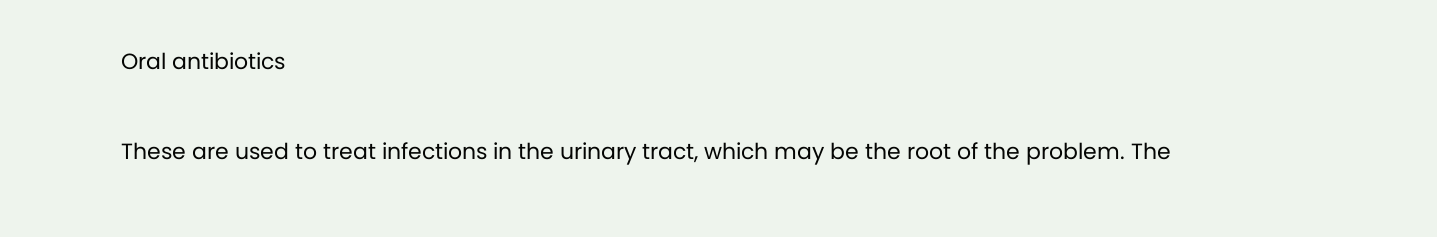Oral antibiotics

These are used to treat infections in the urinary tract, which may be the root of the problem. The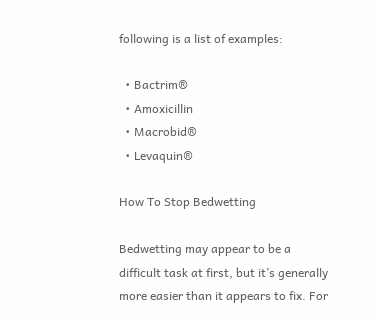following is a list of examples:

  • Bactrim®
  • Amoxicillin
  • Macrobid®
  • Levaquin®

How To Stop Bedwetting

Bedwetting may appear to be a difficult task at first, but it’s generally more easier than it appears to fix. For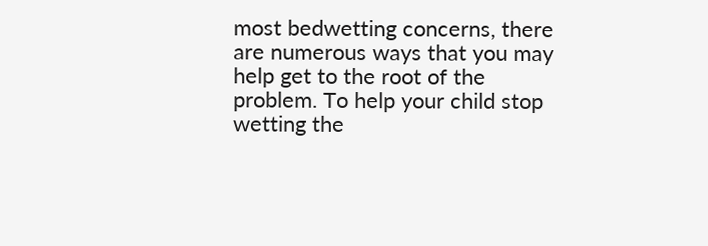most bedwetting concerns, there are numerous ways that you may help get to the root of the problem. To help your child stop wetting the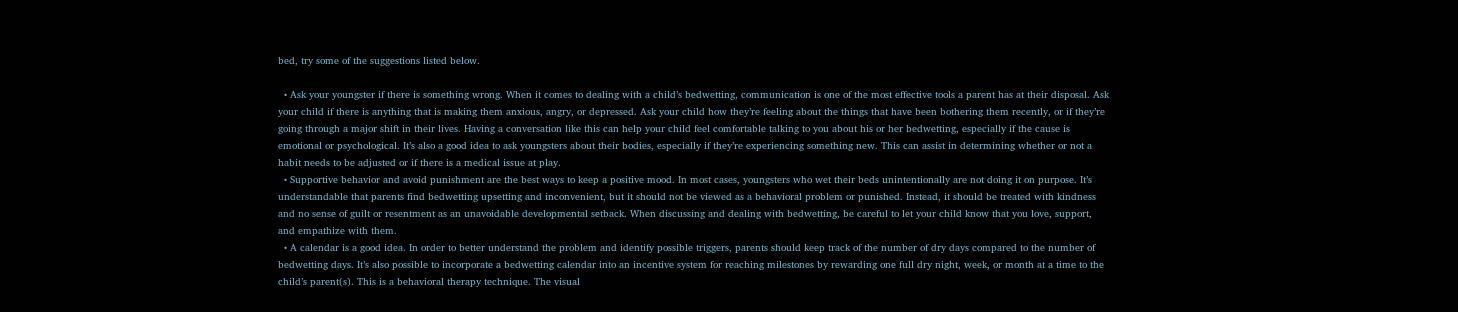bed, try some of the suggestions listed below.

  • Ask your youngster if there is something wrong. When it comes to dealing with a child’s bedwetting, communication is one of the most effective tools a parent has at their disposal. Ask your child if there is anything that is making them anxious, angry, or depressed. Ask your child how they’re feeling about the things that have been bothering them recently, or if they’re going through a major shift in their lives. Having a conversation like this can help your child feel comfortable talking to you about his or her bedwetting, especially if the cause is emotional or psychological. It’s also a good idea to ask youngsters about their bodies, especially if they’re experiencing something new. This can assist in determining whether or not a habit needs to be adjusted or if there is a medical issue at play.
  • Supportive behavior and avoid punishment are the best ways to keep a positive mood. In most cases, youngsters who wet their beds unintentionally are not doing it on purpose. It’s understandable that parents find bedwetting upsetting and inconvenient, but it should not be viewed as a behavioral problem or punished. Instead, it should be treated with kindness and no sense of guilt or resentment as an unavoidable developmental setback. When discussing and dealing with bedwetting, be careful to let your child know that you love, support, and empathize with them.
  • A calendar is a good idea. In order to better understand the problem and identify possible triggers, parents should keep track of the number of dry days compared to the number of bedwetting days. It’s also possible to incorporate a bedwetting calendar into an incentive system for reaching milestones by rewarding one full dry night, week, or month at a time to the child’s parent(s). This is a behavioral therapy technique. The visual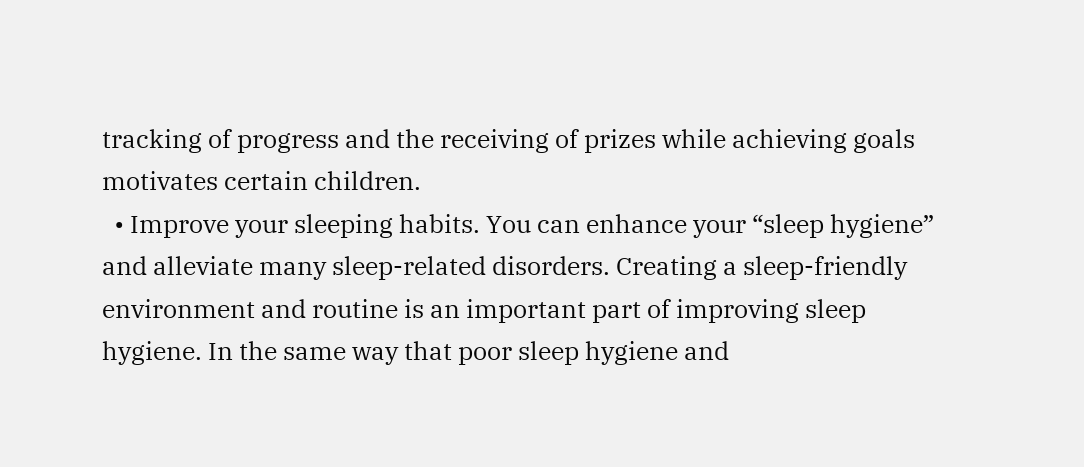tracking of progress and the receiving of prizes while achieving goals motivates certain children.
  • Improve your sleeping habits. You can enhance your “sleep hygiene” and alleviate many sleep-related disorders. Creating a sleep-friendly environment and routine is an important part of improving sleep hygiene. In the same way that poor sleep hygiene and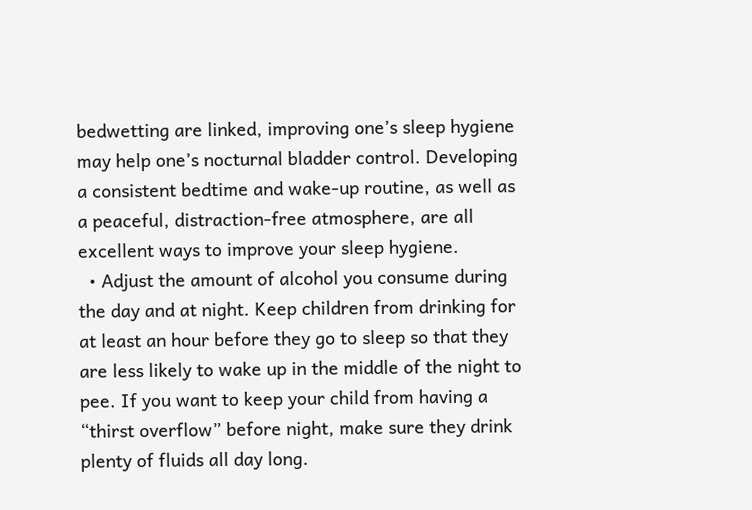bedwetting are linked, improving one’s sleep hygiene may help one’s nocturnal bladder control. Developing a consistent bedtime and wake-up routine, as well as a peaceful, distraction-free atmosphere, are all excellent ways to improve your sleep hygiene.
  • Adjust the amount of alcohol you consume during the day and at night. Keep children from drinking for at least an hour before they go to sleep so that they are less likely to wake up in the middle of the night to pee. If you want to keep your child from having a “thirst overflow” before night, make sure they drink plenty of fluids all day long.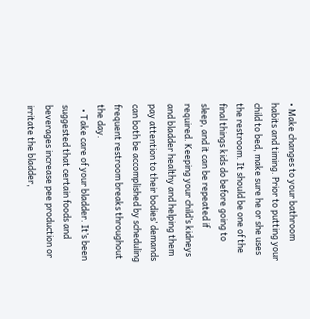• Make changes to your bathroom habits and timing. Prior to putting your child to bed, make sure he or she uses the restroom. It should be one of the final things kids do before going to sleep, and it can be repeated if required. Keeping your child’s kidneys and bladder healthy and helping them pay attention to their bodies’ demands can both be accomplished by scheduling frequent restroom breaks throughout the day.
  • Take care of your bladder. It’s been suggested that certain foods and beverages increase pee production or irritate the bladder,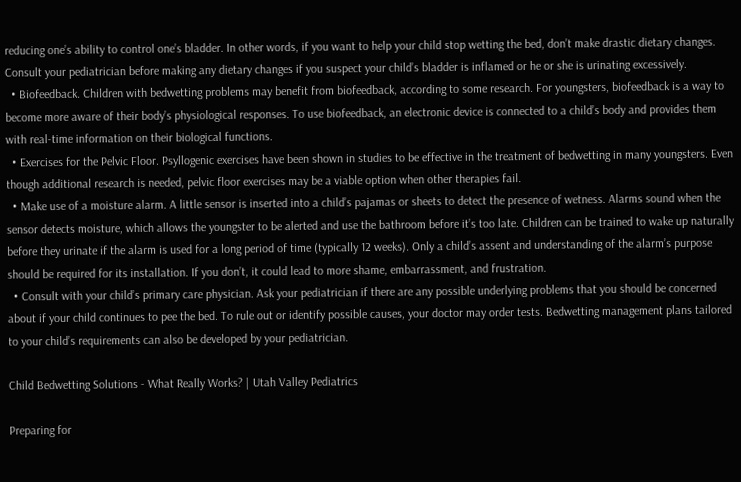reducing one’s ability to control one’s bladder. In other words, if you want to help your child stop wetting the bed, don’t make drastic dietary changes. Consult your pediatrician before making any dietary changes if you suspect your child’s bladder is inflamed or he or she is urinating excessively.
  • Biofeedback. Children with bedwetting problems may benefit from biofeedback, according to some research. For youngsters, biofeedback is a way to become more aware of their body’s physiological responses. To use biofeedback, an electronic device is connected to a child’s body and provides them with real-time information on their biological functions.
  • Exercises for the Pelvic Floor. Psyllogenic exercises have been shown in studies to be effective in the treatment of bedwetting in many youngsters. Even though additional research is needed, pelvic floor exercises may be a viable option when other therapies fail.
  • Make use of a moisture alarm. A little sensor is inserted into a child’s pajamas or sheets to detect the presence of wetness. Alarms sound when the sensor detects moisture, which allows the youngster to be alerted and use the bathroom before it’s too late. Children can be trained to wake up naturally before they urinate if the alarm is used for a long period of time (typically 12 weeks). Only a child’s assent and understanding of the alarm’s purpose should be required for its installation. If you don’t, it could lead to more shame, embarrassment, and frustration.
  • Consult with your child’s primary care physician. Ask your pediatrician if there are any possible underlying problems that you should be concerned about if your child continues to pee the bed. To rule out or identify possible causes, your doctor may order tests. Bedwetting management plans tailored to your child’s requirements can also be developed by your pediatrician.

Child Bedwetting Solutions - What Really Works? | Utah Valley Pediatrics

Preparing for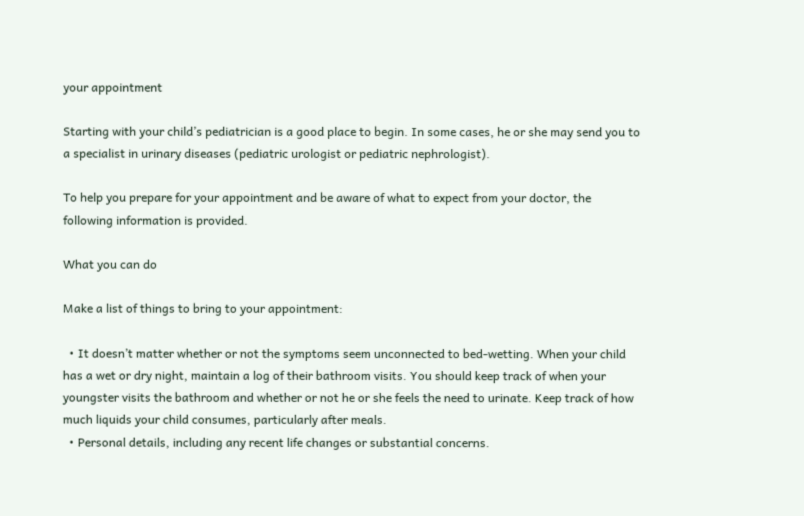your appointment

Starting with your child’s pediatrician is a good place to begin. In some cases, he or she may send you to a specialist in urinary diseases (pediatric urologist or pediatric nephrologist).

To help you prepare for your appointment and be aware of what to expect from your doctor, the following information is provided.

What you can do

Make a list of things to bring to your appointment:

  • It doesn’t matter whether or not the symptoms seem unconnected to bed-wetting. When your child has a wet or dry night, maintain a log of their bathroom visits. You should keep track of when your youngster visits the bathroom and whether or not he or she feels the need to urinate. Keep track of how much liquids your child consumes, particularly after meals.
  • Personal details, including any recent life changes or substantial concerns.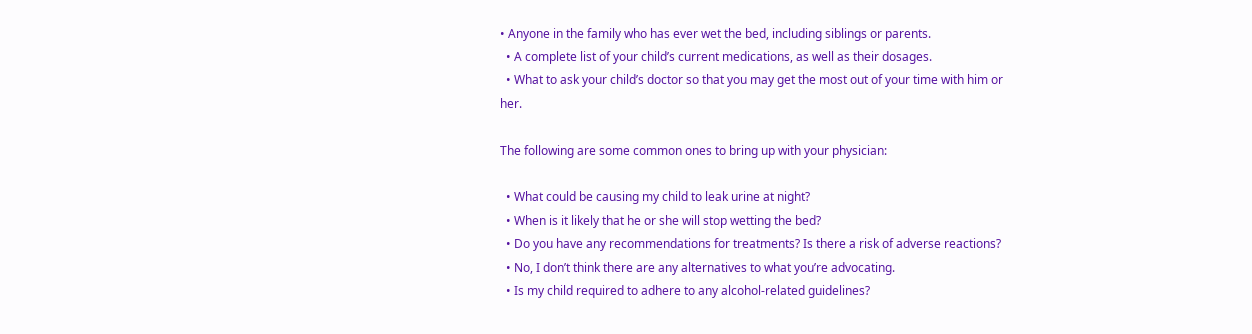• Anyone in the family who has ever wet the bed, including siblings or parents.
  • A complete list of your child’s current medications, as well as their dosages.
  • What to ask your child’s doctor so that you may get the most out of your time with him or her.

The following are some common ones to bring up with your physician:

  • What could be causing my child to leak urine at night?
  • When is it likely that he or she will stop wetting the bed?
  • Do you have any recommendations for treatments? Is there a risk of adverse reactions?
  • No, I don’t think there are any alternatives to what you’re advocating.
  • Is my child required to adhere to any alcohol-related guidelines?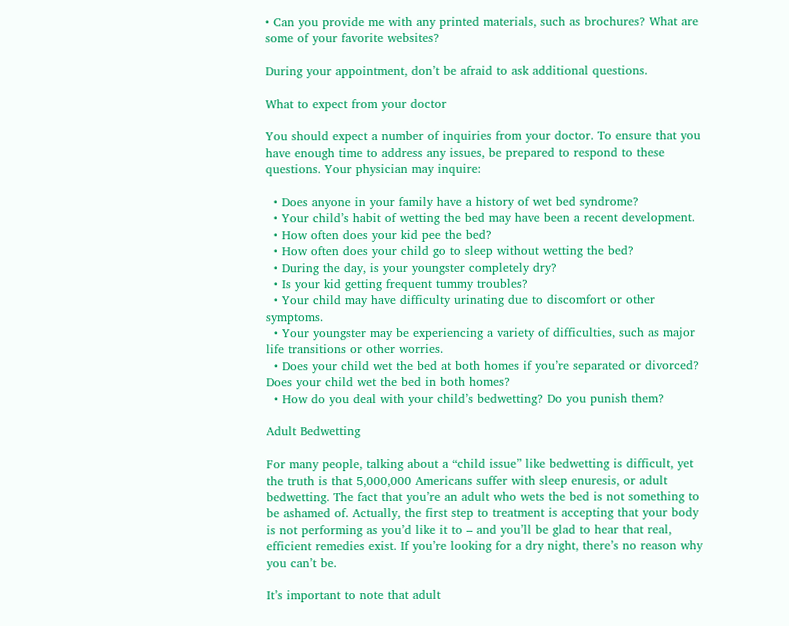• Can you provide me with any printed materials, such as brochures? What are some of your favorite websites?

During your appointment, don’t be afraid to ask additional questions.

What to expect from your doctor

You should expect a number of inquiries from your doctor. To ensure that you have enough time to address any issues, be prepared to respond to these questions. Your physician may inquire:

  • Does anyone in your family have a history of wet bed syndrome?
  • Your child’s habit of wetting the bed may have been a recent development.
  • How often does your kid pee the bed?
  • How often does your child go to sleep without wetting the bed?
  • During the day, is your youngster completely dry?
  • Is your kid getting frequent tummy troubles?
  • Your child may have difficulty urinating due to discomfort or other symptoms.
  • Your youngster may be experiencing a variety of difficulties, such as major life transitions or other worries.
  • Does your child wet the bed at both homes if you’re separated or divorced? Does your child wet the bed in both homes?
  • How do you deal with your child’s bedwetting? Do you punish them?

Adult Bedwetting

For many people, talking about a “child issue” like bedwetting is difficult, yet the truth is that 5,000,000 Americans suffer with sleep enuresis, or adult bedwetting. The fact that you’re an adult who wets the bed is not something to be ashamed of. Actually, the first step to treatment is accepting that your body is not performing as you’d like it to – and you’ll be glad to hear that real, efficient remedies exist. If you’re looking for a dry night, there’s no reason why you can’t be.

It’s important to note that adult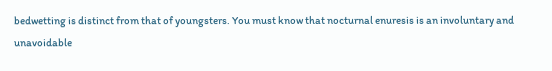bedwetting is distinct from that of youngsters. You must know that nocturnal enuresis is an involuntary and unavoidable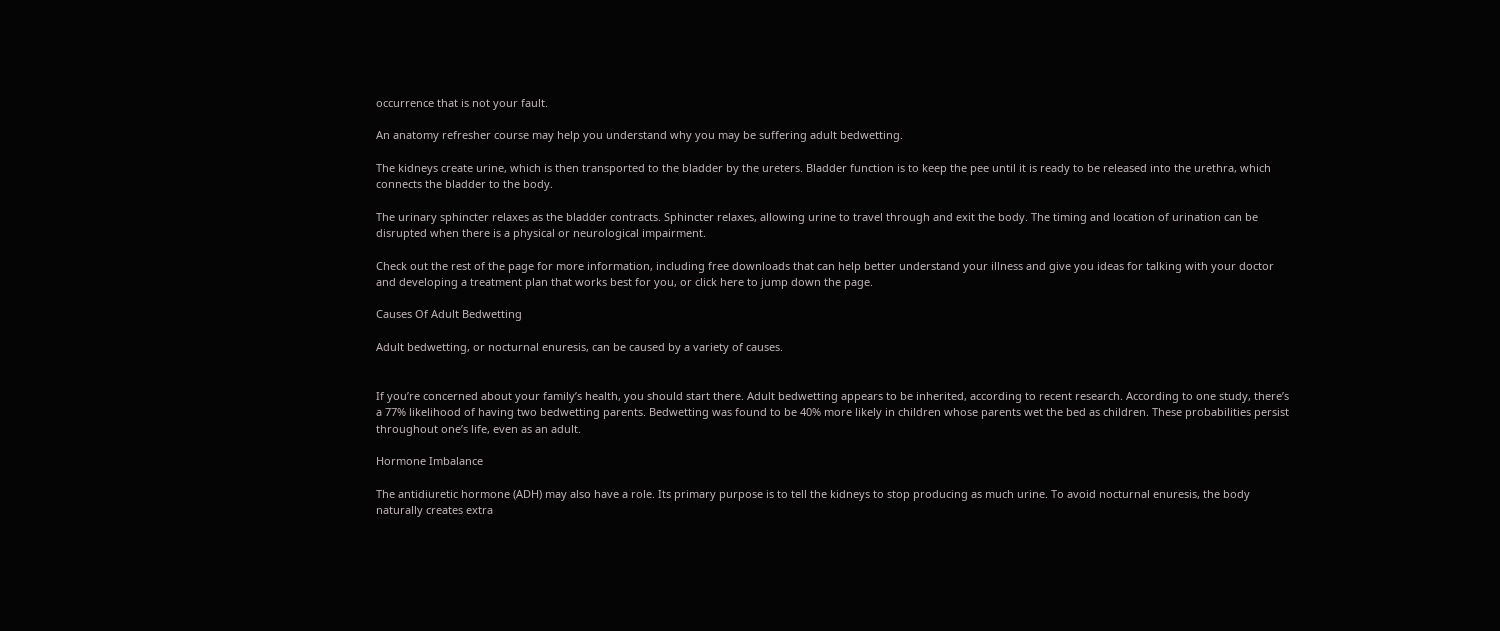occurrence that is not your fault.

An anatomy refresher course may help you understand why you may be suffering adult bedwetting.

The kidneys create urine, which is then transported to the bladder by the ureters. Bladder function is to keep the pee until it is ready to be released into the urethra, which connects the bladder to the body.

The urinary sphincter relaxes as the bladder contracts. Sphincter relaxes, allowing urine to travel through and exit the body. The timing and location of urination can be disrupted when there is a physical or neurological impairment.

Check out the rest of the page for more information, including free downloads that can help better understand your illness and give you ideas for talking with your doctor and developing a treatment plan that works best for you, or click here to jump down the page.

Causes Of Adult Bedwetting

Adult bedwetting, or nocturnal enuresis, can be caused by a variety of causes.


If you’re concerned about your family’s health, you should start there. Adult bedwetting appears to be inherited, according to recent research. According to one study, there’s a 77% likelihood of having two bedwetting parents. Bedwetting was found to be 40% more likely in children whose parents wet the bed as children. These probabilities persist throughout one’s life, even as an adult.

Hormone Imbalance

The antidiuretic hormone (ADH) may also have a role. Its primary purpose is to tell the kidneys to stop producing as much urine. To avoid nocturnal enuresis, the body naturally creates extra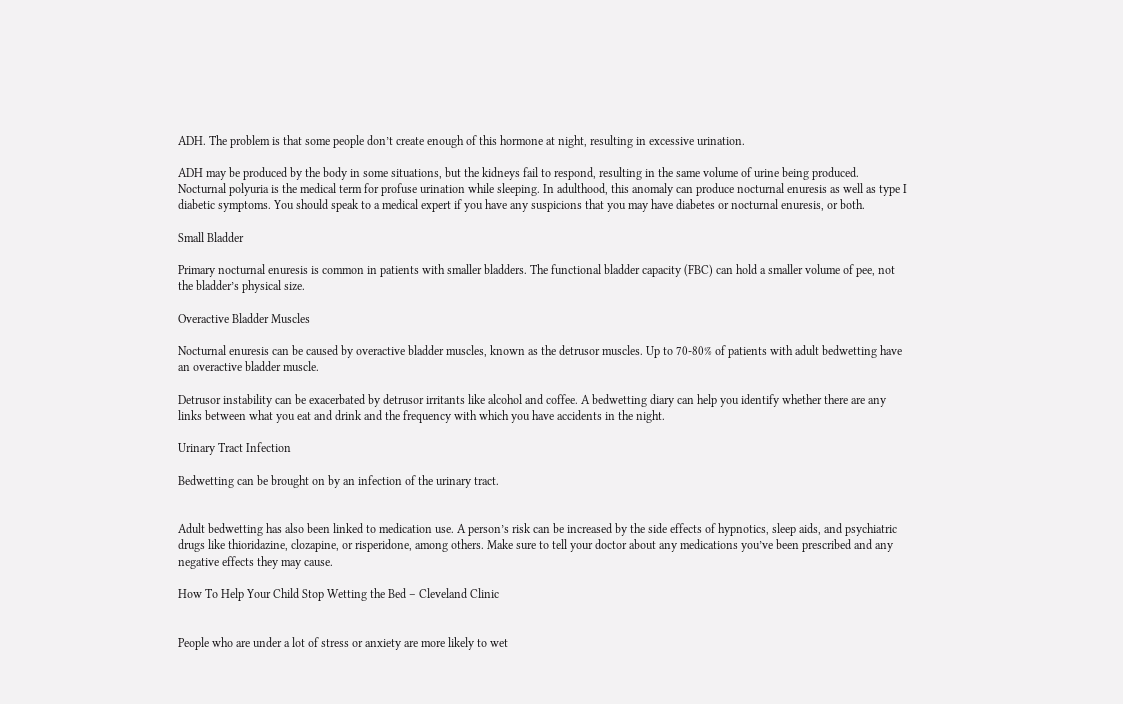ADH. The problem is that some people don’t create enough of this hormone at night, resulting in excessive urination.

ADH may be produced by the body in some situations, but the kidneys fail to respond, resulting in the same volume of urine being produced. Nocturnal polyuria is the medical term for profuse urination while sleeping. In adulthood, this anomaly can produce nocturnal enuresis as well as type I diabetic symptoms. You should speak to a medical expert if you have any suspicions that you may have diabetes or nocturnal enuresis, or both.

Small Bladder

Primary nocturnal enuresis is common in patients with smaller bladders. The functional bladder capacity (FBC) can hold a smaller volume of pee, not the bladder’s physical size.

Overactive Bladder Muscles

Nocturnal enuresis can be caused by overactive bladder muscles, known as the detrusor muscles. Up to 70-80% of patients with adult bedwetting have an overactive bladder muscle.

Detrusor instability can be exacerbated by detrusor irritants like alcohol and coffee. A bedwetting diary can help you identify whether there are any links between what you eat and drink and the frequency with which you have accidents in the night.

Urinary Tract Infection

Bedwetting can be brought on by an infection of the urinary tract.


Adult bedwetting has also been linked to medication use. A person’s risk can be increased by the side effects of hypnotics, sleep aids, and psychiatric drugs like thioridazine, clozapine, or risperidone, among others. Make sure to tell your doctor about any medications you’ve been prescribed and any negative effects they may cause.

How To Help Your Child Stop Wetting the Bed – Cleveland Clinic


People who are under a lot of stress or anxiety are more likely to wet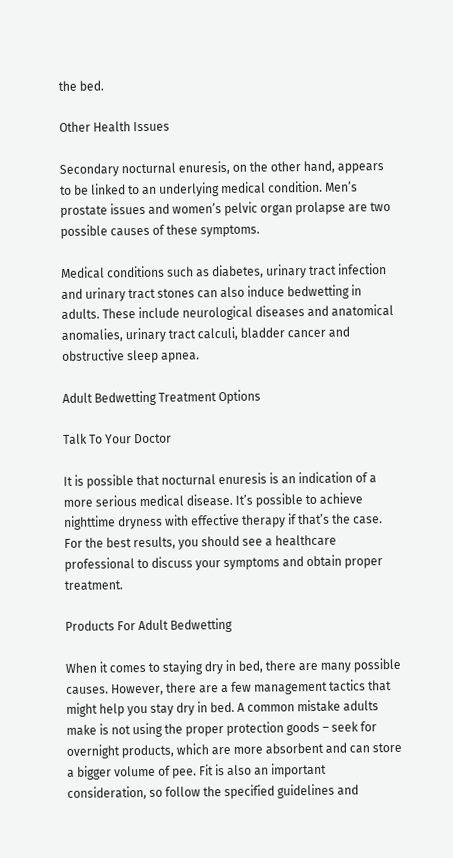the bed.

Other Health Issues

Secondary nocturnal enuresis, on the other hand, appears to be linked to an underlying medical condition. Men’s prostate issues and women’s pelvic organ prolapse are two possible causes of these symptoms.

Medical conditions such as diabetes, urinary tract infection and urinary tract stones can also induce bedwetting in adults. These include neurological diseases and anatomical anomalies, urinary tract calculi, bladder cancer and obstructive sleep apnea.

Adult Bedwetting Treatment Options

Talk To Your Doctor

It is possible that nocturnal enuresis is an indication of a more serious medical disease. It’s possible to achieve nighttime dryness with effective therapy if that’s the case. For the best results, you should see a healthcare professional to discuss your symptoms and obtain proper treatment.

Products For Adult Bedwetting

When it comes to staying dry in bed, there are many possible causes. However, there are a few management tactics that might help you stay dry in bed. A common mistake adults make is not using the proper protection goods – seek for overnight products, which are more absorbent and can store a bigger volume of pee. Fit is also an important consideration, so follow the specified guidelines and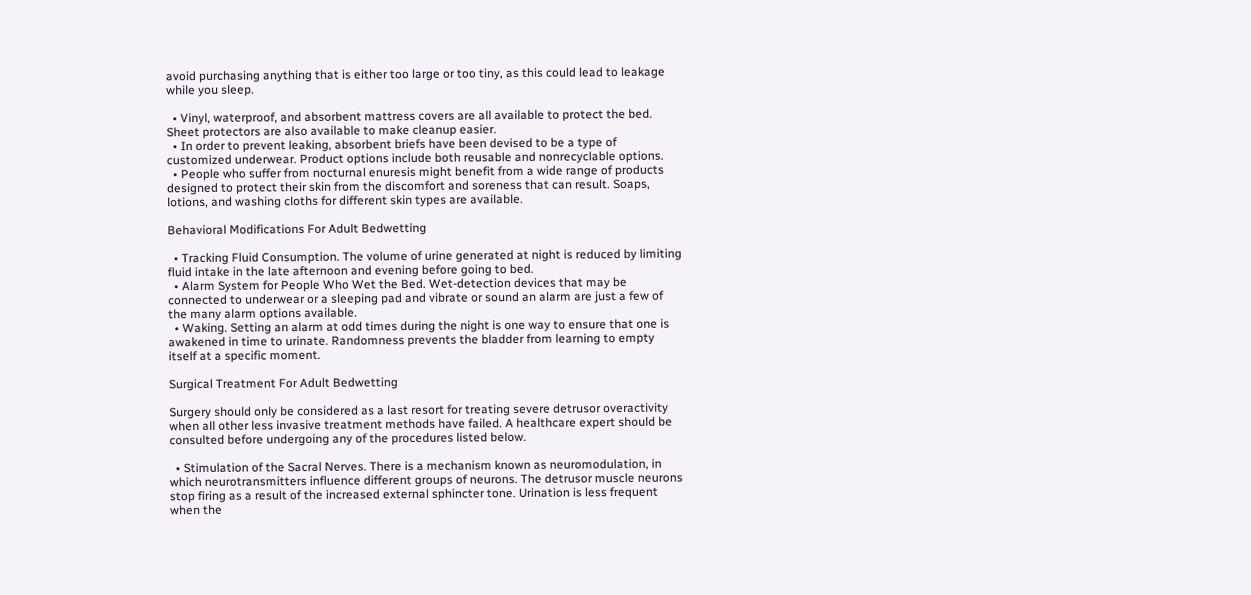avoid purchasing anything that is either too large or too tiny, as this could lead to leakage while you sleep.

  • Vinyl, waterproof, and absorbent mattress covers are all available to protect the bed. Sheet protectors are also available to make cleanup easier.
  • In order to prevent leaking, absorbent briefs have been devised to be a type of customized underwear. Product options include both reusable and nonrecyclable options.
  • People who suffer from nocturnal enuresis might benefit from a wide range of products designed to protect their skin from the discomfort and soreness that can result. Soaps, lotions, and washing cloths for different skin types are available.

Behavioral Modifications For Adult Bedwetting

  • Tracking Fluid Consumption. The volume of urine generated at night is reduced by limiting fluid intake in the late afternoon and evening before going to bed.
  • Alarm System for People Who Wet the Bed. Wet-detection devices that may be connected to underwear or a sleeping pad and vibrate or sound an alarm are just a few of the many alarm options available.
  • Waking. Setting an alarm at odd times during the night is one way to ensure that one is awakened in time to urinate. Randomness prevents the bladder from learning to empty itself at a specific moment.

Surgical Treatment For Adult Bedwetting

Surgery should only be considered as a last resort for treating severe detrusor overactivity when all other less invasive treatment methods have failed. A healthcare expert should be consulted before undergoing any of the procedures listed below.

  • Stimulation of the Sacral Nerves. There is a mechanism known as neuromodulation, in which neurotransmitters influence different groups of neurons. The detrusor muscle neurons stop firing as a result of the increased external sphincter tone. Urination is less frequent when the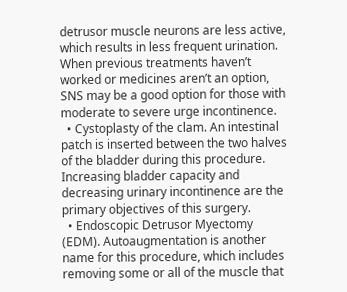detrusor muscle neurons are less active, which results in less frequent urination. When previous treatments haven’t worked or medicines aren’t an option, SNS may be a good option for those with moderate to severe urge incontinence.
  • Cystoplasty of the clam. An intestinal patch is inserted between the two halves of the bladder during this procedure. Increasing bladder capacity and decreasing urinary incontinence are the primary objectives of this surgery.
  • Endoscopic Detrusor Myectomy (EDM). Autoaugmentation is another name for this procedure, which includes removing some or all of the muscle that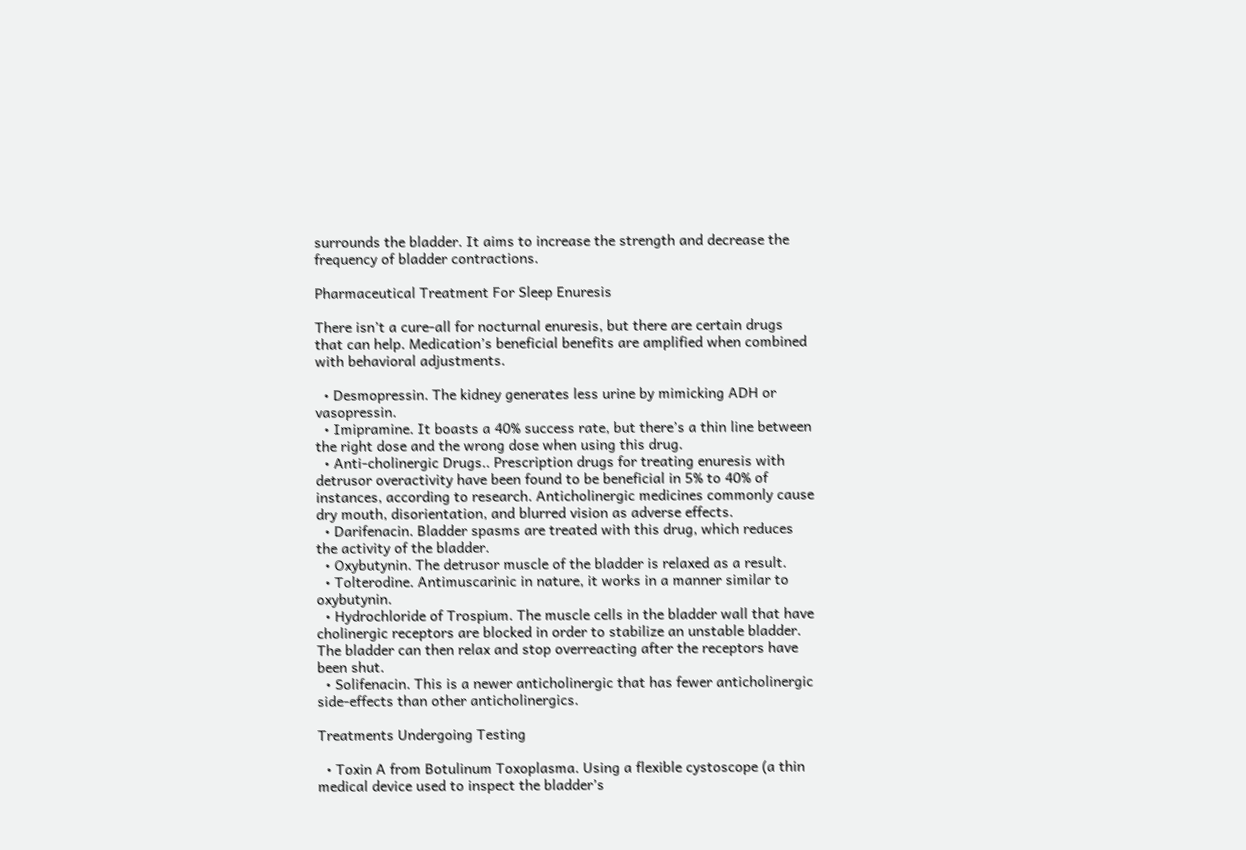surrounds the bladder. It aims to increase the strength and decrease the frequency of bladder contractions.

Pharmaceutical Treatment For Sleep Enuresis

There isn’t a cure-all for nocturnal enuresis, but there are certain drugs that can help. Medication’s beneficial benefits are amplified when combined with behavioral adjustments.

  • Desmopressin. The kidney generates less urine by mimicking ADH or vasopressin.
  • Imipramine. It boasts a 40% success rate, but there’s a thin line between the right dose and the wrong dose when using this drug.
  • Anti-cholinergic Drugs.. Prescription drugs for treating enuresis with detrusor overactivity have been found to be beneficial in 5% to 40% of instances, according to research. Anticholinergic medicines commonly cause dry mouth, disorientation, and blurred vision as adverse effects.
  • Darifenacin. Bladder spasms are treated with this drug, which reduces the activity of the bladder.
  • Oxybutynin. The detrusor muscle of the bladder is relaxed as a result.
  • Tolterodine. Antimuscarinic in nature, it works in a manner similar to oxybutynin.
  • Hydrochloride of Trospium. The muscle cells in the bladder wall that have cholinergic receptors are blocked in order to stabilize an unstable bladder. The bladder can then relax and stop overreacting after the receptors have been shut.
  • Solifenacin. This is a newer anticholinergic that has fewer anticholinergic side-effects than other anticholinergics.

Treatments Undergoing Testing

  • Toxin A from Botulinum Toxoplasma. Using a flexible cystoscope (a thin medical device used to inspect the bladder’s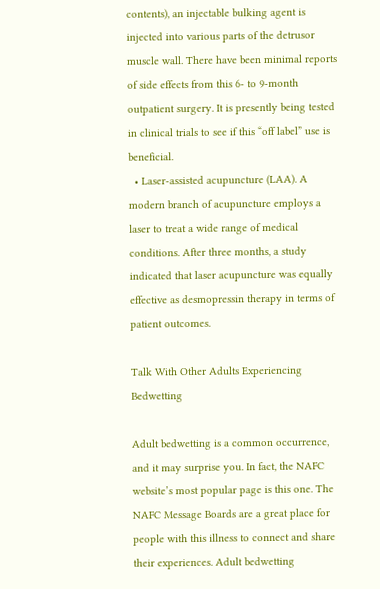contents), an injectable bulking agent is injected into various parts of the detrusor muscle wall. There have been minimal reports of side effects from this 6- to 9-month outpatient surgery. It is presently being tested in clinical trials to see if this “off label” use is beneficial.
  • Laser-assisted acupuncture (LAA). A modern branch of acupuncture employs a laser to treat a wide range of medical conditions. After three months, a study indicated that laser acupuncture was equally effective as desmopressin therapy in terms of patient outcomes.

Talk With Other Adults Experiencing Bedwetting

Adult bedwetting is a common occurrence, and it may surprise you. In fact, the NAFC website’s most popular page is this one. The NAFC Message Boards are a great place for people with this illness to connect and share their experiences. Adult bedwetting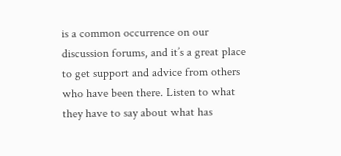is a common occurrence on our discussion forums, and it’s a great place to get support and advice from others who have been there. Listen to what they have to say about what has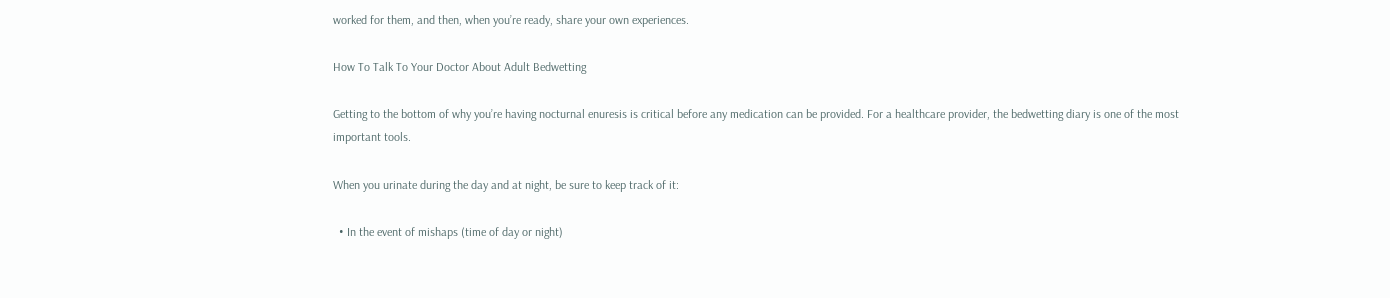worked for them, and then, when you’re ready, share your own experiences.

How To Talk To Your Doctor About Adult Bedwetting

Getting to the bottom of why you’re having nocturnal enuresis is critical before any medication can be provided. For a healthcare provider, the bedwetting diary is one of the most important tools.

When you urinate during the day and at night, be sure to keep track of it:

  • In the event of mishaps (time of day or night)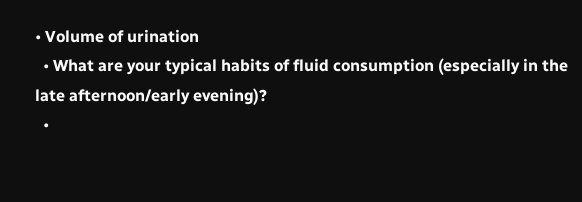• Volume of urination
  • What are your typical habits of fluid consumption (especially in the late afternoon/early evening)?
  •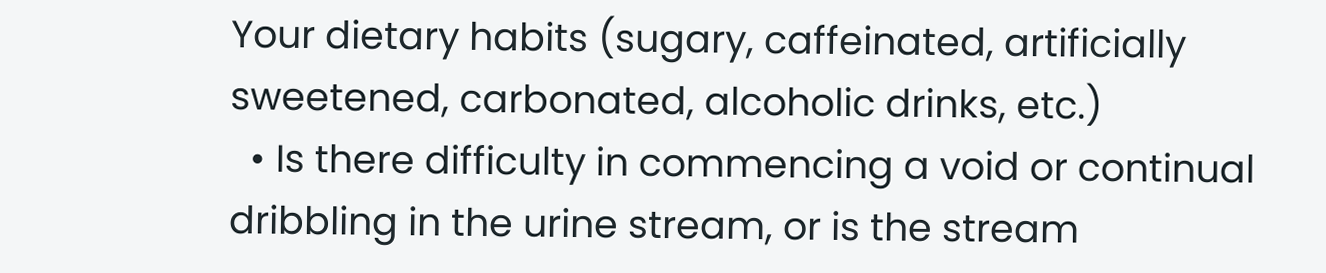Your dietary habits (sugary, caffeinated, artificially sweetened, carbonated, alcoholic drinks, etc.)
  • Is there difficulty in commencing a void or continual dribbling in the urine stream, or is the stream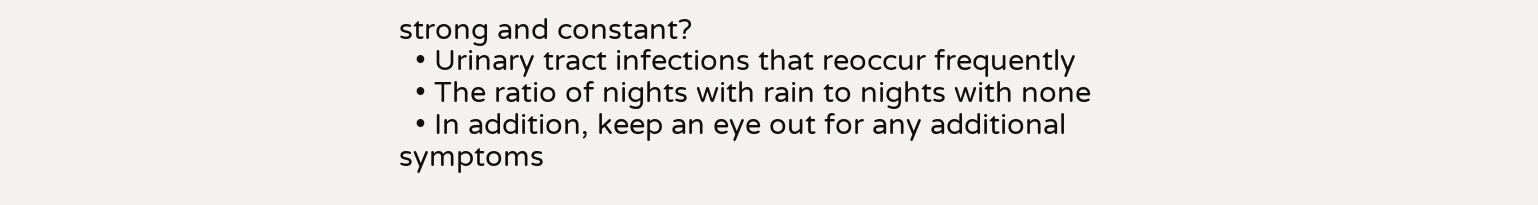strong and constant?
  • Urinary tract infections that reoccur frequently
  • The ratio of nights with rain to nights with none
  • In addition, keep an eye out for any additional symptoms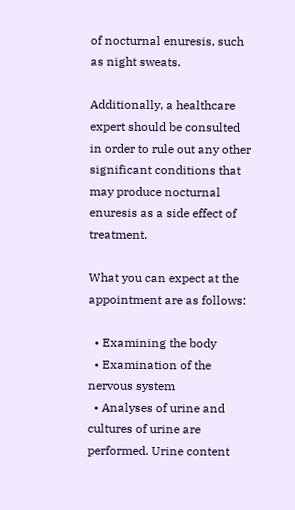of nocturnal enuresis, such as night sweats.

Additionally, a healthcare expert should be consulted in order to rule out any other significant conditions that may produce nocturnal enuresis as a side effect of treatment.

What you can expect at the appointment are as follows:

  • Examining the body
  • Examination of the nervous system
  • Analyses of urine and cultures of urine are performed. Urine content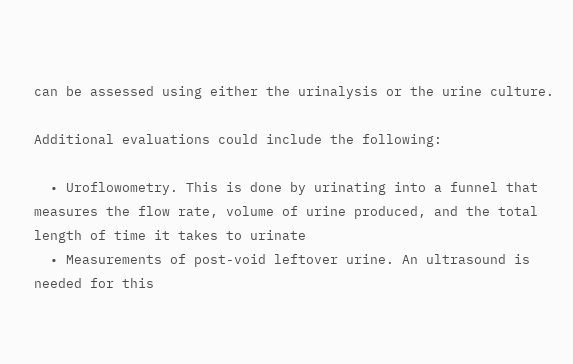can be assessed using either the urinalysis or the urine culture.

Additional evaluations could include the following:

  • Uroflowometry. This is done by urinating into a funnel that measures the flow rate, volume of urine produced, and the total length of time it takes to urinate
  • Measurements of post-void leftover urine. An ultrasound is needed for this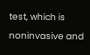test, which is noninvasive and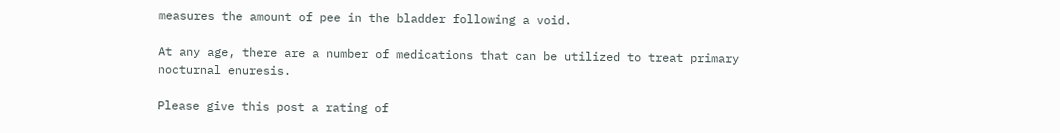measures the amount of pee in the bladder following a void.

At any age, there are a number of medications that can be utilized to treat primary nocturnal enuresis.

Please give this post a rating of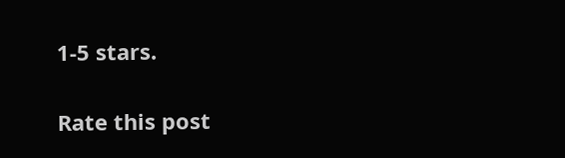1-5 stars.

Rate this post